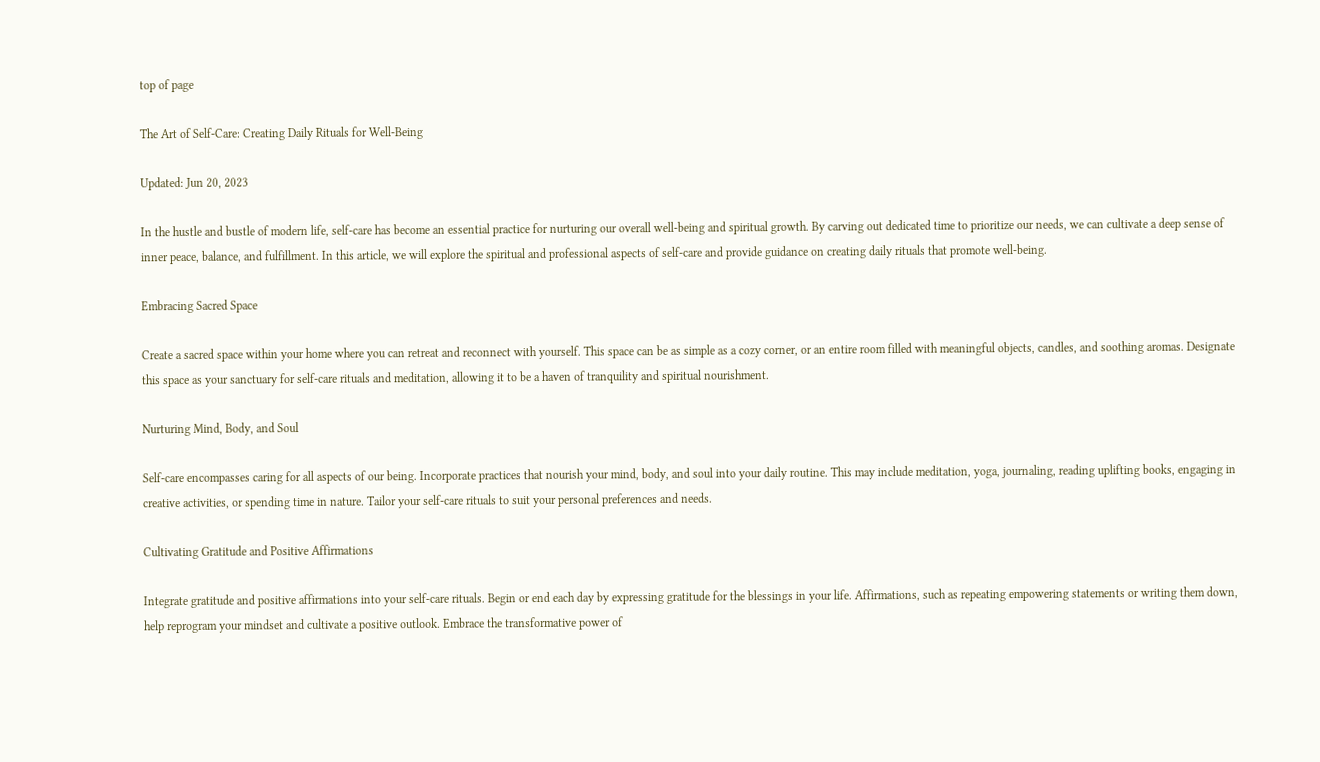top of page

The Art of Self-Care: Creating Daily Rituals for Well-Being

Updated: Jun 20, 2023

In the hustle and bustle of modern life, self-care has become an essential practice for nurturing our overall well-being and spiritual growth. By carving out dedicated time to prioritize our needs, we can cultivate a deep sense of inner peace, balance, and fulfillment. In this article, we will explore the spiritual and professional aspects of self-care and provide guidance on creating daily rituals that promote well-being.

Embracing Sacred Space

Create a sacred space within your home where you can retreat and reconnect with yourself. This space can be as simple as a cozy corner, or an entire room filled with meaningful objects, candles, and soothing aromas. Designate this space as your sanctuary for self-care rituals and meditation, allowing it to be a haven of tranquility and spiritual nourishment.

Nurturing Mind, Body, and Soul

Self-care encompasses caring for all aspects of our being. Incorporate practices that nourish your mind, body, and soul into your daily routine. This may include meditation, yoga, journaling, reading uplifting books, engaging in creative activities, or spending time in nature. Tailor your self-care rituals to suit your personal preferences and needs.

Cultivating Gratitude and Positive Affirmations

Integrate gratitude and positive affirmations into your self-care rituals. Begin or end each day by expressing gratitude for the blessings in your life. Affirmations, such as repeating empowering statements or writing them down, help reprogram your mindset and cultivate a positive outlook. Embrace the transformative power of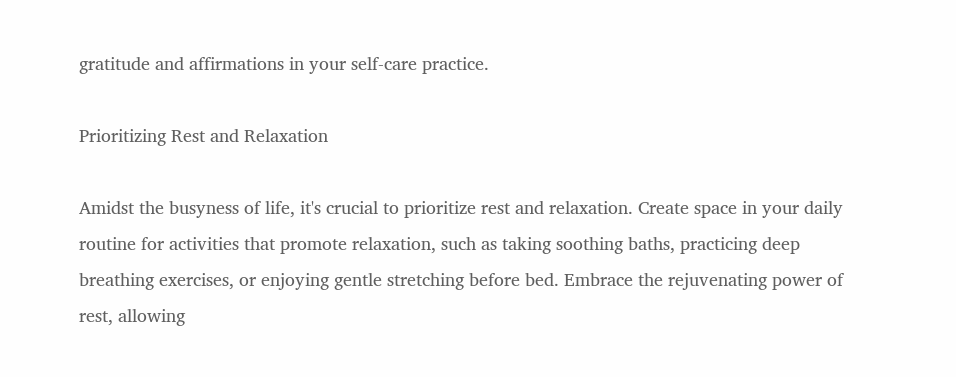gratitude and affirmations in your self-care practice.

Prioritizing Rest and Relaxation

Amidst the busyness of life, it's crucial to prioritize rest and relaxation. Create space in your daily routine for activities that promote relaxation, such as taking soothing baths, practicing deep breathing exercises, or enjoying gentle stretching before bed. Embrace the rejuvenating power of rest, allowing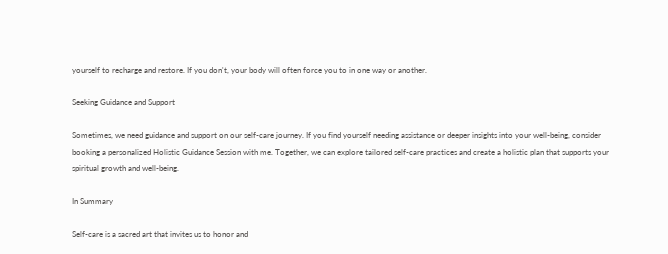yourself to recharge and restore. If you don't, your body will often force you to in one way or another.

Seeking Guidance and Support

Sometimes, we need guidance and support on our self-care journey. If you find yourself needing assistance or deeper insights into your well-being, consider booking a personalized Holistic Guidance Session with me. Together, we can explore tailored self-care practices and create a holistic plan that supports your spiritual growth and well-being.

In Summary

Self-care is a sacred art that invites us to honor and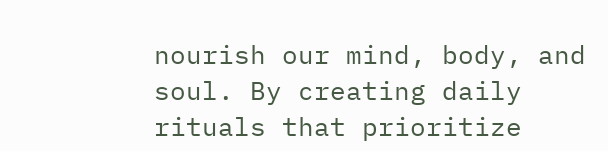nourish our mind, body, and soul. By creating daily rituals that prioritize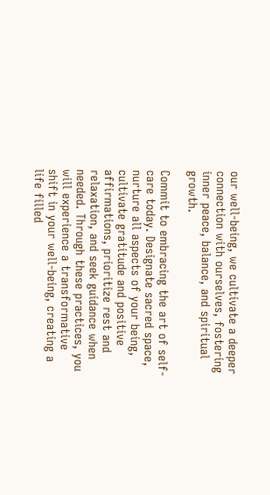our well-being, we cultivate a deeper connection with ourselves, fostering inner peace, balance, and spiritual growth.

Commit to embracing the art of self-care today. Designate sacred space, nurture all aspects of your being, cultivate gratitude and positive affirmations, prioritize rest and relaxation, and seek guidance when needed. Through these practices, you will experience a transformative shift in your well-being, creating a life filled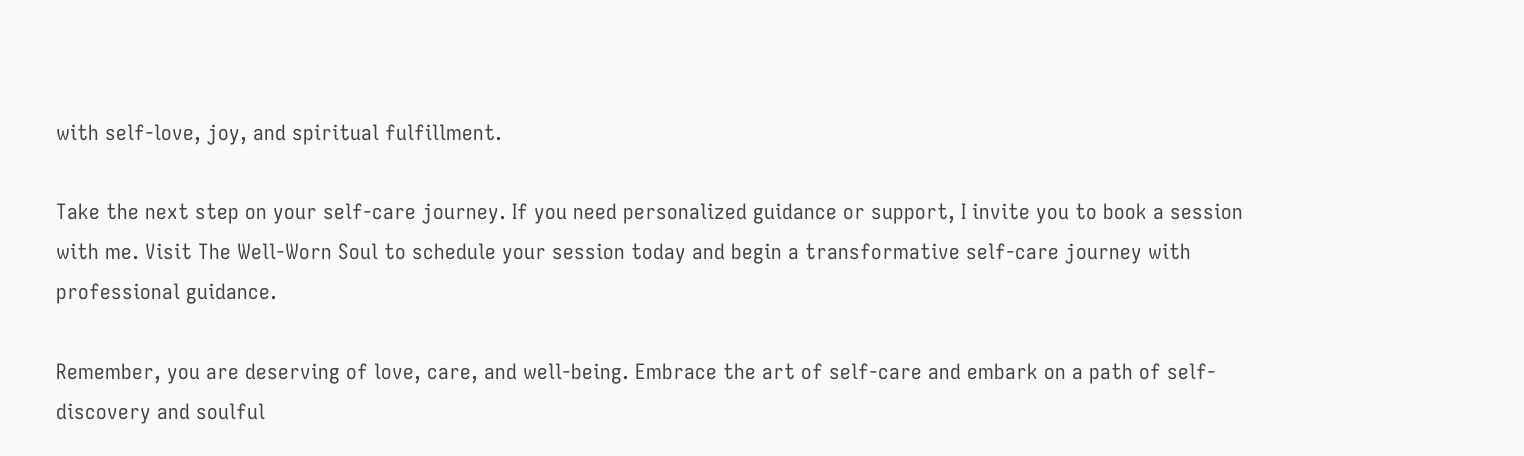with self-love, joy, and spiritual fulfillment.

Take the next step on your self-care journey. If you need personalized guidance or support, I invite you to book a session with me. Visit The Well-Worn Soul to schedule your session today and begin a transformative self-care journey with professional guidance.

Remember, you are deserving of love, care, and well-being. Embrace the art of self-care and embark on a path of self-discovery and soulful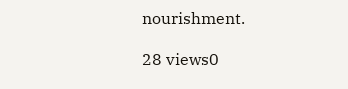nourishment.

28 views0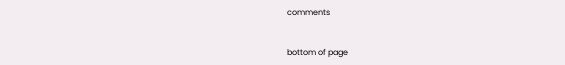comments


bottom of page